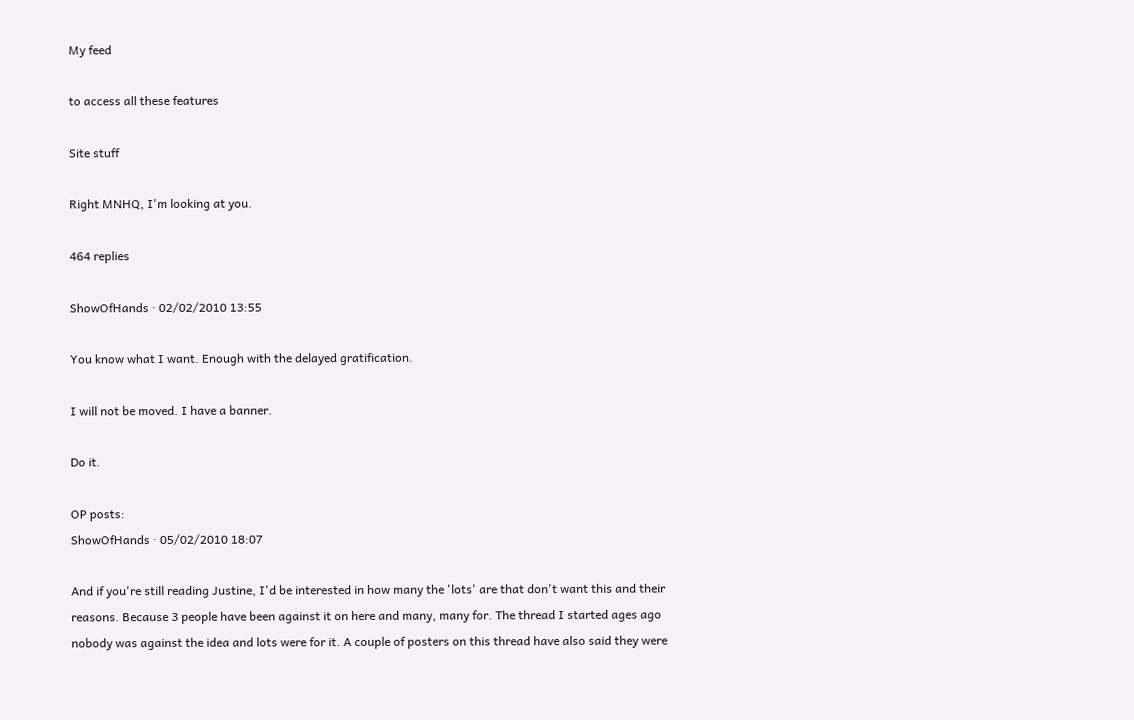My feed

to access all these features

Site stuff

Right MNHQ, I'm looking at you.

464 replies

ShowOfHands · 02/02/2010 13:55

You know what I want. Enough with the delayed gratification.

I will not be moved. I have a banner.

Do it.

OP posts:
ShowOfHands · 05/02/2010 18:07

And if you're still reading Justine, I'd be interested in how many the 'lots' are that don't want this and their reasons. Because 3 people have been against it on here and many, many for. The thread I started ages ago nobody was against the idea and lots were for it. A couple of posters on this thread have also said they were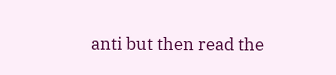anti but then read the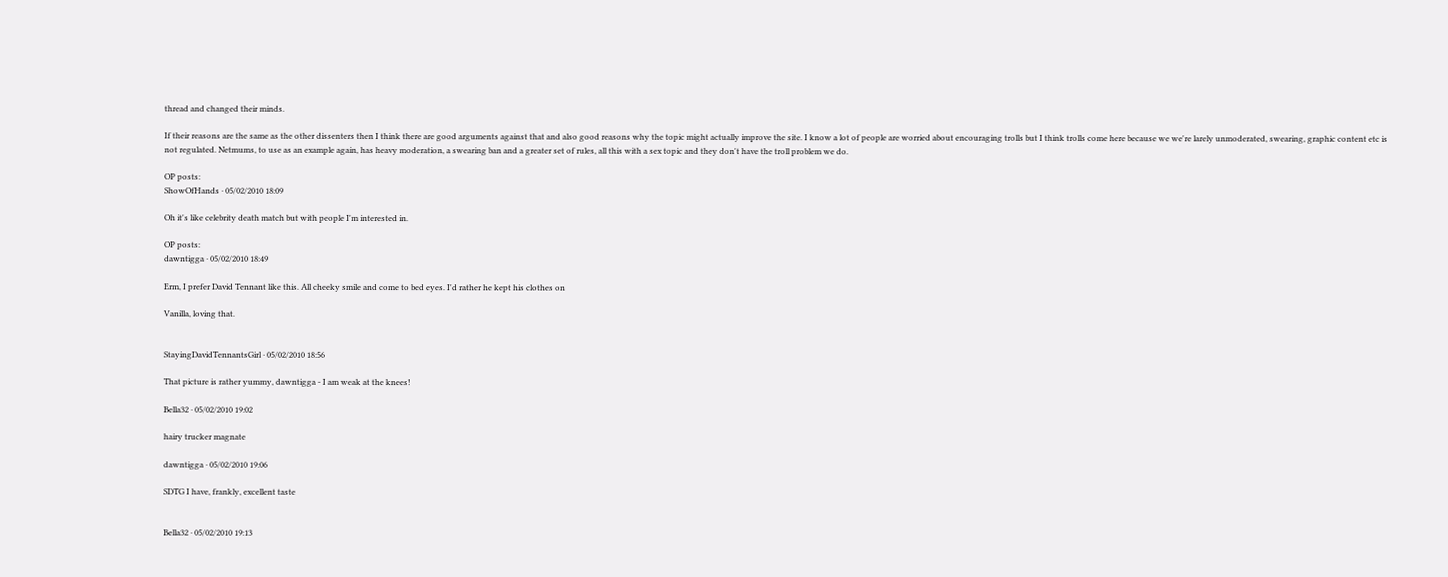thread and changed their minds.

If their reasons are the same as the other dissenters then I think there are good arguments against that and also good reasons why the topic might actually improve the site. I know a lot of people are worried about encouraging trolls but I think trolls come here because we we're larely unmoderated, swearing, graphic content etc is not regulated. Netmums, to use as an example again, has heavy moderation, a swearing ban and a greater set of rules, all this with a sex topic and they don't have the troll problem we do.

OP posts:
ShowOfHands · 05/02/2010 18:09

Oh it's like celebrity death match but with people I'm interested in.

OP posts:
dawntigga · 05/02/2010 18:49

Erm, I prefer David Tennant like this. All cheeky smile and come to bed eyes. I'd rather he kept his clothes on

Vanilla, loving that.


StayingDavidTennantsGirl · 05/02/2010 18:56

That picture is rather yummy, dawntigga - I am weak at the knees!

Bella32 · 05/02/2010 19:02

hairy trucker magnate

dawntigga · 05/02/2010 19:06

SDTG I have, frankly, excellent taste


Bella32 · 05/02/2010 19:13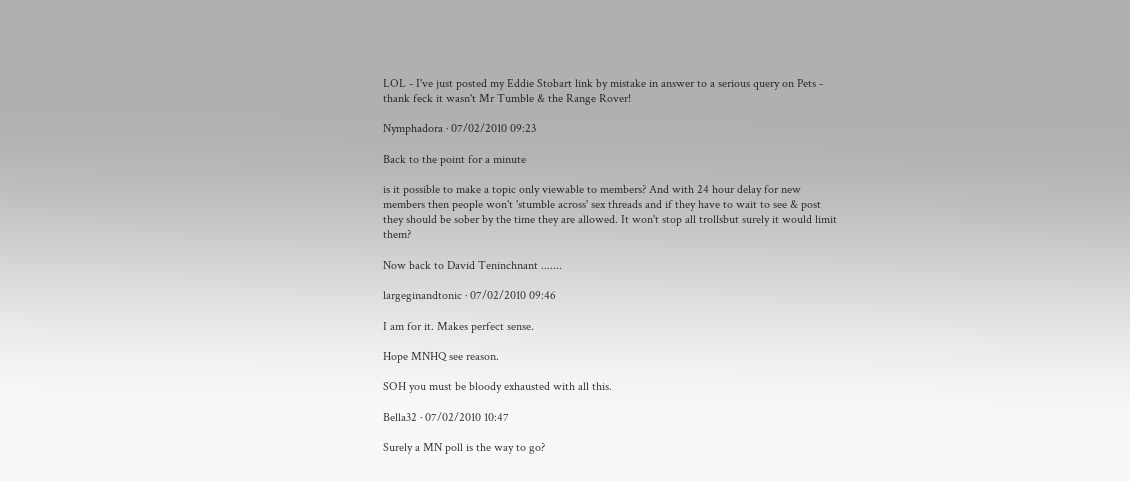LOL - I've just posted my Eddie Stobart link by mistake in answer to a serious query on Pets - thank feck it wasn't Mr Tumble & the Range Rover!

Nymphadora · 07/02/2010 09:23

Back to the point for a minute

is it possible to make a topic only viewable to members? And with 24 hour delay for new members then people won't 'stumble across' sex threads and if they have to wait to see & post they should be sober by the time they are allowed. It won't stop all trollsbut surely it would limit them?

Now back to David Teninchnant .......

largeginandtonic · 07/02/2010 09:46

I am for it. Makes perfect sense.

Hope MNHQ see reason.

SOH you must be bloody exhausted with all this.

Bella32 · 07/02/2010 10:47

Surely a MN poll is the way to go?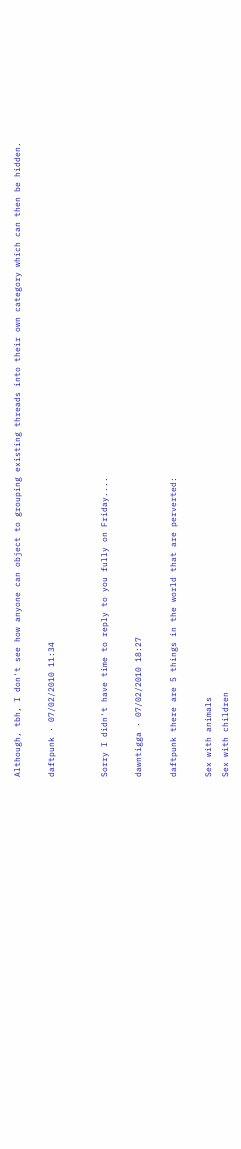Although, tbh, I don't see how anyone can object to grouping existing threads into their own category which can then be hidden.

daftpunk · 07/02/2010 11:34


Sorry I didn't have time to reply to you fully on Friday....

dawntigga · 07/02/2010 18:27

daftpunk there are 5 things in the world that are perverted:

Sex with animals
Sex with children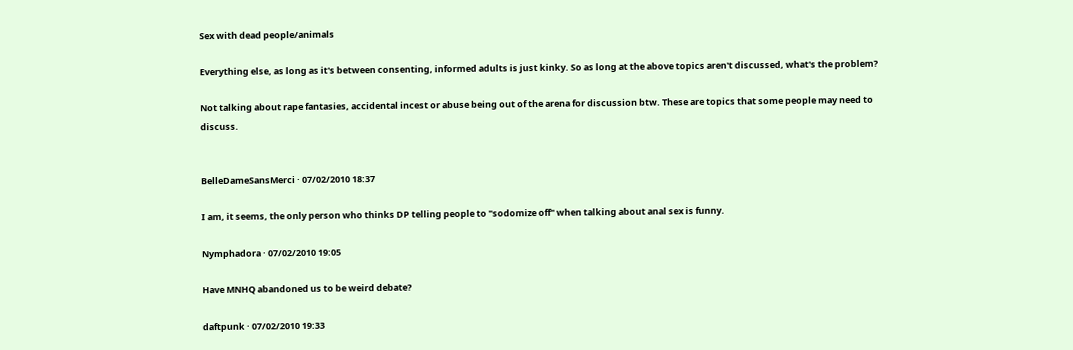Sex with dead people/animals

Everything else, as long as it's between consenting, informed adults is just kinky. So as long at the above topics aren't discussed, what's the problem?

Not talking about rape fantasies, accidental incest or abuse being out of the arena for discussion btw. These are topics that some people may need to discuss.


BelleDameSansMerci · 07/02/2010 18:37

I am, it seems, the only person who thinks DP telling people to "sodomize off" when talking about anal sex is funny.

Nymphadora · 07/02/2010 19:05

Have MNHQ abandoned us to be weird debate?

daftpunk · 07/02/2010 19:33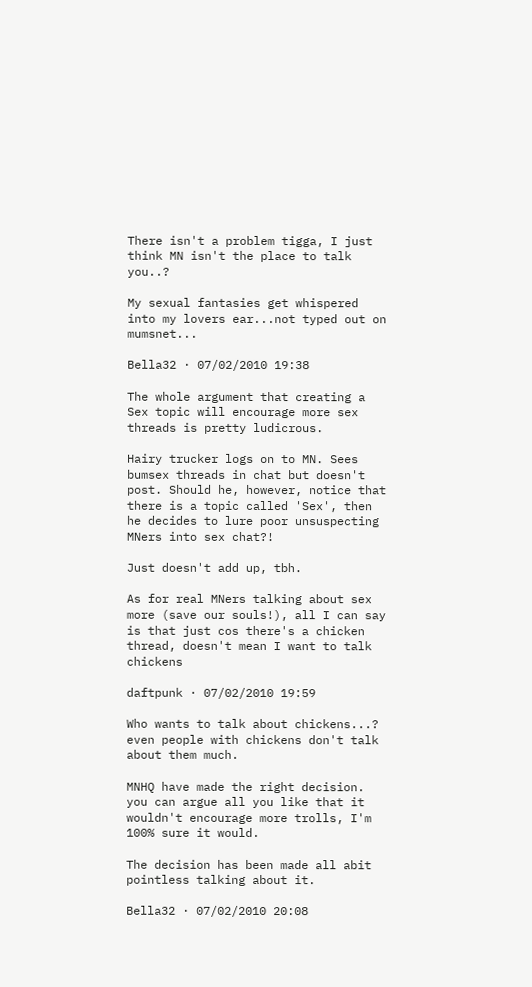There isn't a problem tigga, I just think MN isn't the place to talk you..?

My sexual fantasies get whispered into my lovers ear...not typed out on mumsnet...

Bella32 · 07/02/2010 19:38

The whole argument that creating a Sex topic will encourage more sex threads is pretty ludicrous.

Hairy trucker logs on to MN. Sees bumsex threads in chat but doesn't post. Should he, however, notice that there is a topic called 'Sex', then he decides to lure poor unsuspecting MNers into sex chat?!

Just doesn't add up, tbh.

As for real MNers talking about sex more (save our souls!), all I can say is that just cos there's a chicken thread, doesn't mean I want to talk chickens

daftpunk · 07/02/2010 19:59

Who wants to talk about chickens...? even people with chickens don't talk about them much.

MNHQ have made the right decision. you can argue all you like that it wouldn't encourage more trolls, I'm 100% sure it would.

The decision has been made all abit pointless talking about it.

Bella32 · 07/02/2010 20:08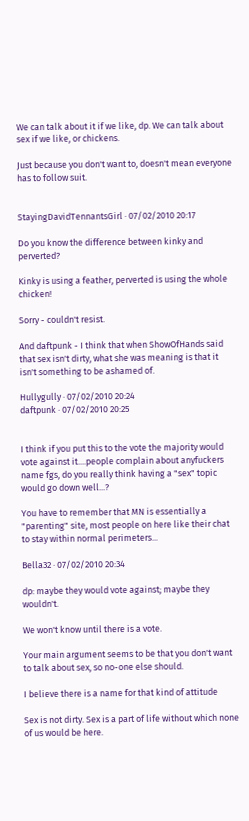We can talk about it if we like, dp. We can talk about sex if we like, or chickens.

Just because you don't want to, doesn't mean everyone has to follow suit.


StayingDavidTennantsGirl · 07/02/2010 20:17

Do you know the difference between kinky and perverted?

Kinky is using a feather, perverted is using the whole chicken!

Sorry - couldn't resist.

And daftpunk - I think that when ShowOfHands said that sex isn't dirty, what she was meaning is that it isn't something to be ashamed of.

Hullygully · 07/02/2010 20:24
daftpunk · 07/02/2010 20:25


I think if you put this to the vote the majority would vote against it....people complain about anyfuckers name fgs, do you really think having a "sex" topic would go down well...?

You have to remember that MN is essentially a "parenting" site, most people on here like their chat to stay within normal perimeters...

Bella32 · 07/02/2010 20:34

dp: maybe they would vote against; maybe they wouldn't.

We won't know until there is a vote.

Your main argument seems to be that you don't want to talk about sex, so no-one else should.

I believe there is a name for that kind of attitude

Sex is not dirty. Sex is a part of life without which none of us would be here.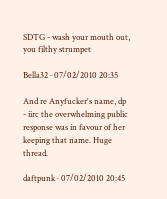SDTG - wash your mouth out, you filthy strumpet

Bella32 · 07/02/2010 20:35

And re Anyfucker's name, dp - iirc the overwhelming public response was in favour of her keeping that name. Huge thread.

daftpunk · 07/02/2010 20:45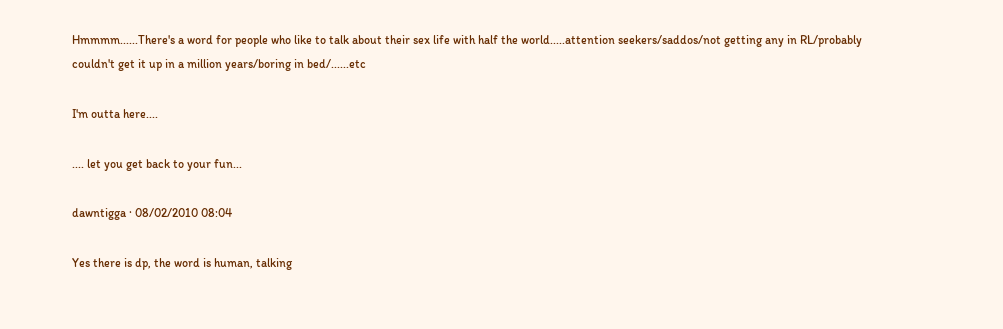Hmmmm......There's a word for people who like to talk about their sex life with half the world.....attention seekers/saddos/not getting any in RL/probably couldn't get it up in a million years/boring in bed/......etc

I'm outta here....

.... let you get back to your fun...

dawntigga · 08/02/2010 08:04

Yes there is dp, the word is human, talking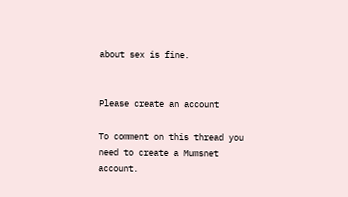about sex is fine.


Please create an account

To comment on this thread you need to create a Mumsnet account.